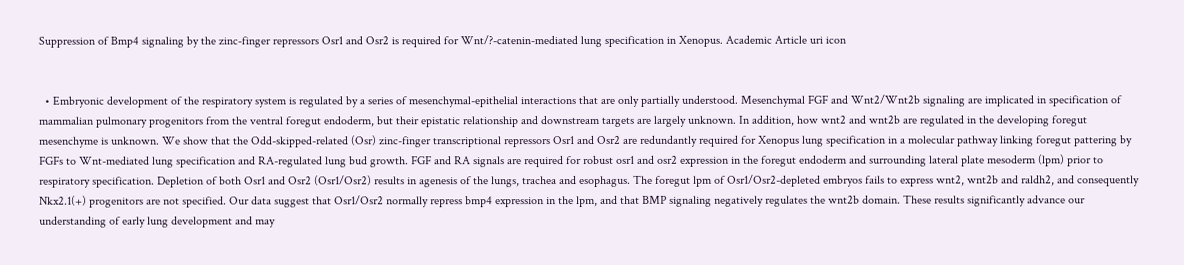Suppression of Bmp4 signaling by the zinc-finger repressors Osr1 and Osr2 is required for Wnt/?-catenin-mediated lung specification in Xenopus. Academic Article uri icon


  • Embryonic development of the respiratory system is regulated by a series of mesenchymal-epithelial interactions that are only partially understood. Mesenchymal FGF and Wnt2/Wnt2b signaling are implicated in specification of mammalian pulmonary progenitors from the ventral foregut endoderm, but their epistatic relationship and downstream targets are largely unknown. In addition, how wnt2 and wnt2b are regulated in the developing foregut mesenchyme is unknown. We show that the Odd-skipped-related (Osr) zinc-finger transcriptional repressors Osr1 and Osr2 are redundantly required for Xenopus lung specification in a molecular pathway linking foregut pattering by FGFs to Wnt-mediated lung specification and RA-regulated lung bud growth. FGF and RA signals are required for robust osr1 and osr2 expression in the foregut endoderm and surrounding lateral plate mesoderm (lpm) prior to respiratory specification. Depletion of both Osr1 and Osr2 (Osr1/Osr2) results in agenesis of the lungs, trachea and esophagus. The foregut lpm of Osr1/Osr2-depleted embryos fails to express wnt2, wnt2b and raldh2, and consequently Nkx2.1(+) progenitors are not specified. Our data suggest that Osr1/Osr2 normally repress bmp4 expression in the lpm, and that BMP signaling negatively regulates the wnt2b domain. These results significantly advance our understanding of early lung development and may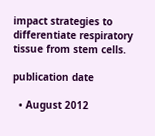impact strategies to differentiate respiratory tissue from stem cells.

publication date

  • August 2012